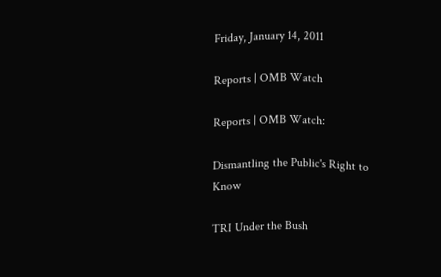Friday, January 14, 2011

Reports | OMB Watch

Reports | OMB Watch:

Dismantling the Public's Right to Know

TRI Under the Bush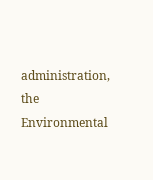administration, the Environmental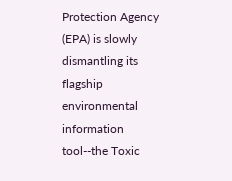Protection Agency (EPA) is slowly dismantling its flagship environmental information tool--the Toxic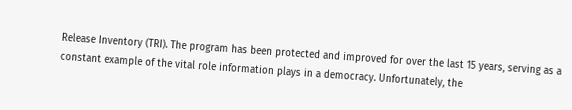Release Inventory (TRI). The program has been protected and improved for over the last 15 years, serving as a constant example of the vital role information plays in a democracy. Unfortunately, the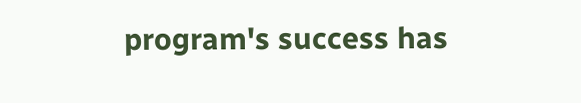program's success has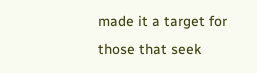made it a target for those that seek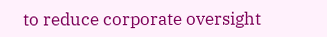to reduce corporate oversight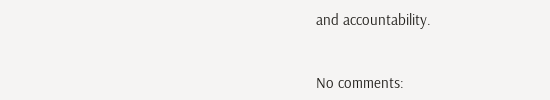and accountability.


No comments: